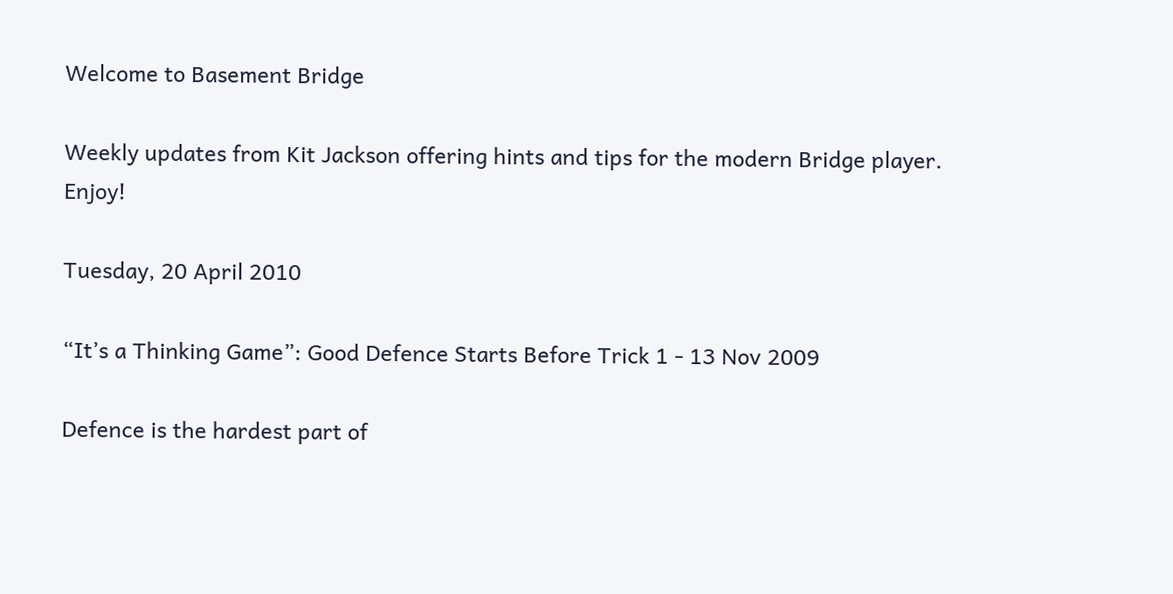Welcome to Basement Bridge

Weekly updates from Kit Jackson offering hints and tips for the modern Bridge player. Enjoy!

Tuesday, 20 April 2010

“It’s a Thinking Game”: Good Defence Starts Before Trick 1 - 13 Nov 2009

Defence is the hardest part of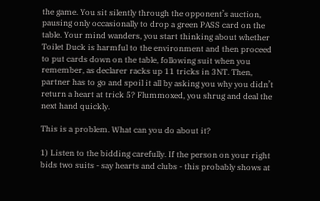the game. You sit silently through the opponent’s auction, pausing only occasionally to drop a green PASS card on the table. Your mind wanders, you start thinking about whether Toilet Duck is harmful to the environment and then proceed to put cards down on the table, following suit when you remember, as declarer racks up 11 tricks in 3NT. Then, partner has to go and spoil it all by asking you why you didn’t return a heart at trick 5? Flummoxed, you shrug and deal the next hand quickly.

This is a problem. What can you do about it?

1) Listen to the bidding carefully. If the person on your right bids two suits - say hearts and clubs - this probably shows at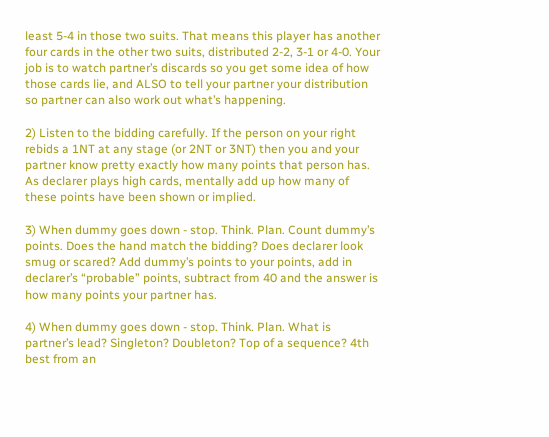least 5-4 in those two suits. That means this player has another four cards in the other two suits, distributed 2-2, 3-1 or 4-0. Your job is to watch partner’s discards so you get some idea of how those cards lie, and ALSO to tell your partner your distribution so partner can also work out what’s happening.

2) Listen to the bidding carefully. If the person on your right rebids a 1NT at any stage (or 2NT or 3NT) then you and your partner know pretty exactly how many points that person has. As declarer plays high cards, mentally add up how many of these points have been shown or implied.

3) When dummy goes down - stop. Think. Plan. Count dummy’s points. Does the hand match the bidding? Does declarer look smug or scared? Add dummy’s points to your points, add in declarer’s “probable” points, subtract from 40 and the answer is how many points your partner has.

4) When dummy goes down - stop. Think. Plan. What is partner’s lead? Singleton? Doubleton? Top of a sequence? 4th best from an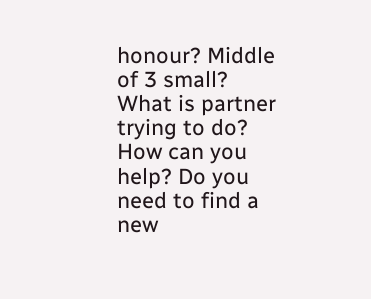honour? Middle of 3 small? What is partner trying to do? How can you help? Do you need to find a new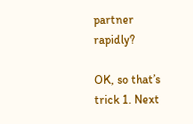partner rapidly?

OK, so that’s trick 1. Next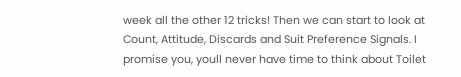week all the other 12 tricks! Then we can start to look at Count, Attitude, Discards and Suit Preference Signals. I promise you, youll never have time to think about Toilet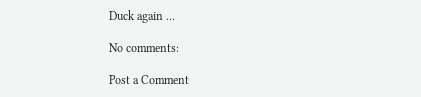Duck again …

No comments:

Post a Comment